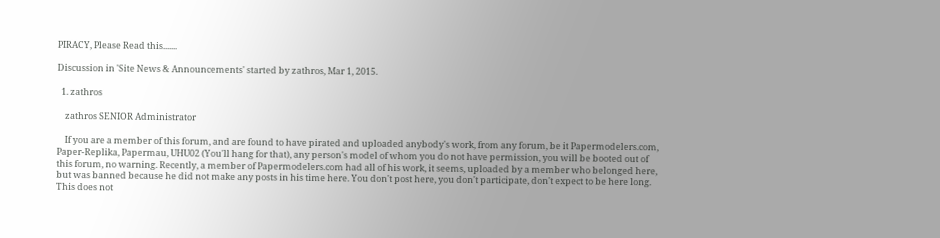PIRACY, Please Read this.......

Discussion in 'Site News & Announcements' started by zathros, Mar 1, 2015.

  1. zathros

    zathros SENIOR Administrator

    If you are a member of this forum, and are found to have pirated and uploaded anybody's work, from any forum, be it Papermodelers.com, Paper-Replika, Papermau, UHU02 (You'll hang for that), any person's model of whom you do not have permission, you will be booted out of this forum, no warning. Recently, a member of Papermodelers.com had all of his work, it seems, uploaded by a member who belonged here, but was banned because he did not make any posts in his time here. You don't post here, you don't participate, don't expect to be here long. This does not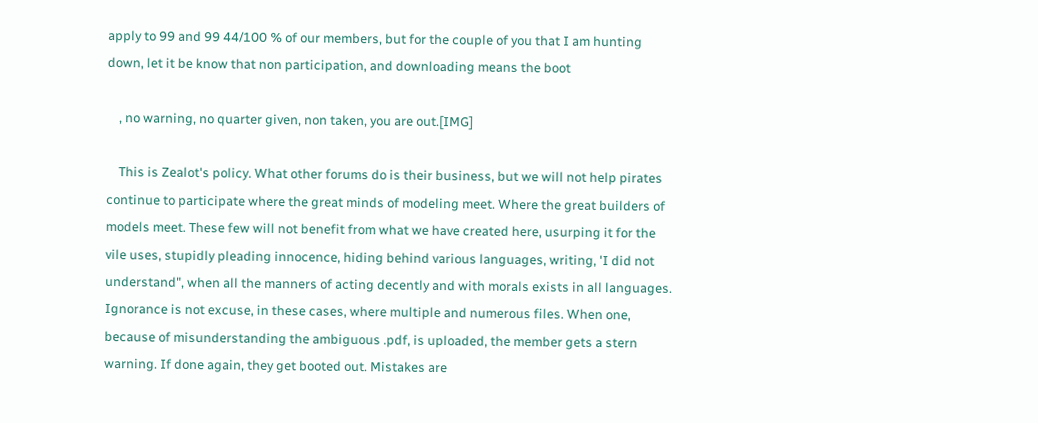apply to 99 and 99 44/100 % of our members, but for the couple of you that I am hunting down, let it be know that non participation, and downloading means the boot

    , no warning, no quarter given, non taken, you are out.[IMG]

    This is Zealot's policy. What other forums do is their business, but we will not help pirates continue to participate where the great minds of modeling meet. Where the great builders of models meet. These few will not benefit from what we have created here, usurping it for the vile uses, stupidly pleading innocence, hiding behind various languages, writing, 'I did not understand", when all the manners of acting decently and with morals exists in all languages. Ignorance is not excuse, in these cases, where multiple and numerous files. When one, because of misunderstanding the ambiguous .pdf, is uploaded, the member gets a stern warning. If done again, they get booted out. Mistakes are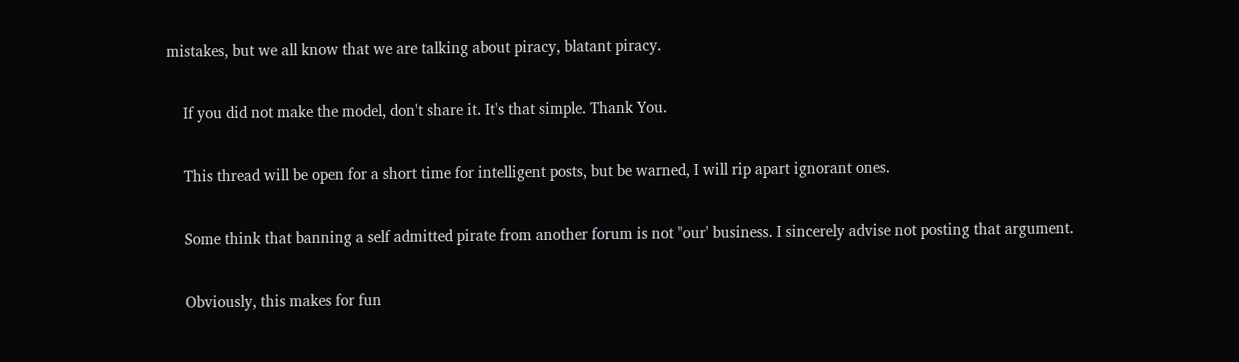mistakes, but we all know that we are talking about piracy, blatant piracy.

    If you did not make the model, don't share it. It's that simple. Thank You.

    This thread will be open for a short time for intelligent posts, but be warned, I will rip apart ignorant ones.

    Some think that banning a self admitted pirate from another forum is not "our' business. I sincerely advise not posting that argument.

    Obviously, this makes for fun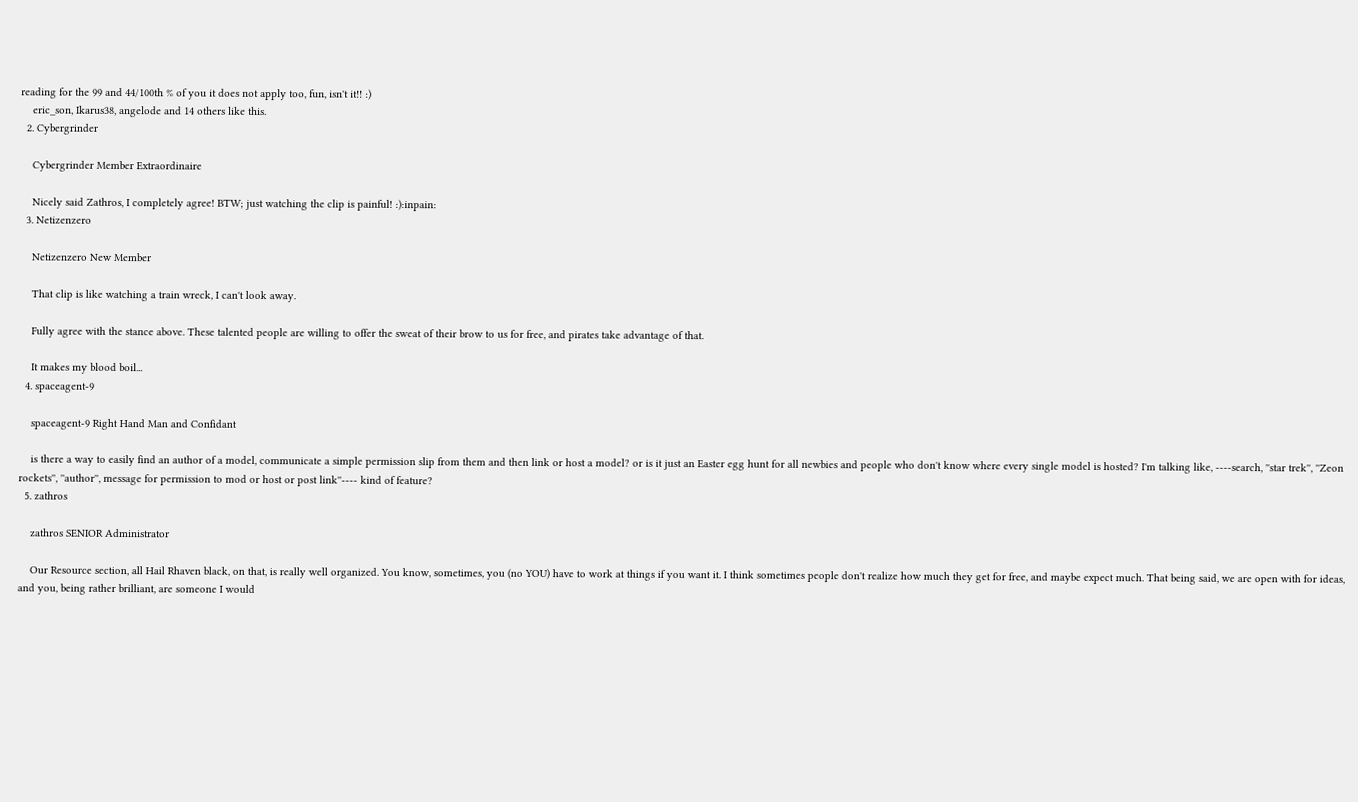reading for the 99 and 44/100th % of you it does not apply too, fun, isn't it!! :)
    eric_son, Ikarus38, angelode and 14 others like this.
  2. Cybergrinder

    Cybergrinder Member Extraordinaire

    Nicely said Zathros, I completely agree! BTW; just watching the clip is painful! :):inpain:
  3. Netizenzero

    Netizenzero New Member

    That clip is like watching a train wreck, I can't look away.

    Fully agree with the stance above. These talented people are willing to offer the sweat of their brow to us for free, and pirates take advantage of that.

    It makes my blood boil...
  4. spaceagent-9

    spaceagent-9 Right Hand Man and Confidant

    is there a way to easily find an author of a model, communicate a simple permission slip from them and then link or host a model? or is it just an Easter egg hunt for all newbies and people who don't know where every single model is hosted? I'm talking like, ----search, ''star trek'', ''Zeon rockets'', ''author'', message for permission to mod or host or post link''---- kind of feature?
  5. zathros

    zathros SENIOR Administrator

    Our Resource section, all Hail Rhaven black, on that, is really well organized. You know, sometimes, you (no YOU) have to work at things if you want it. I think sometimes people don't realize how much they get for free, and maybe expect much. That being said, we are open with for ideas, and you, being rather brilliant, are someone I would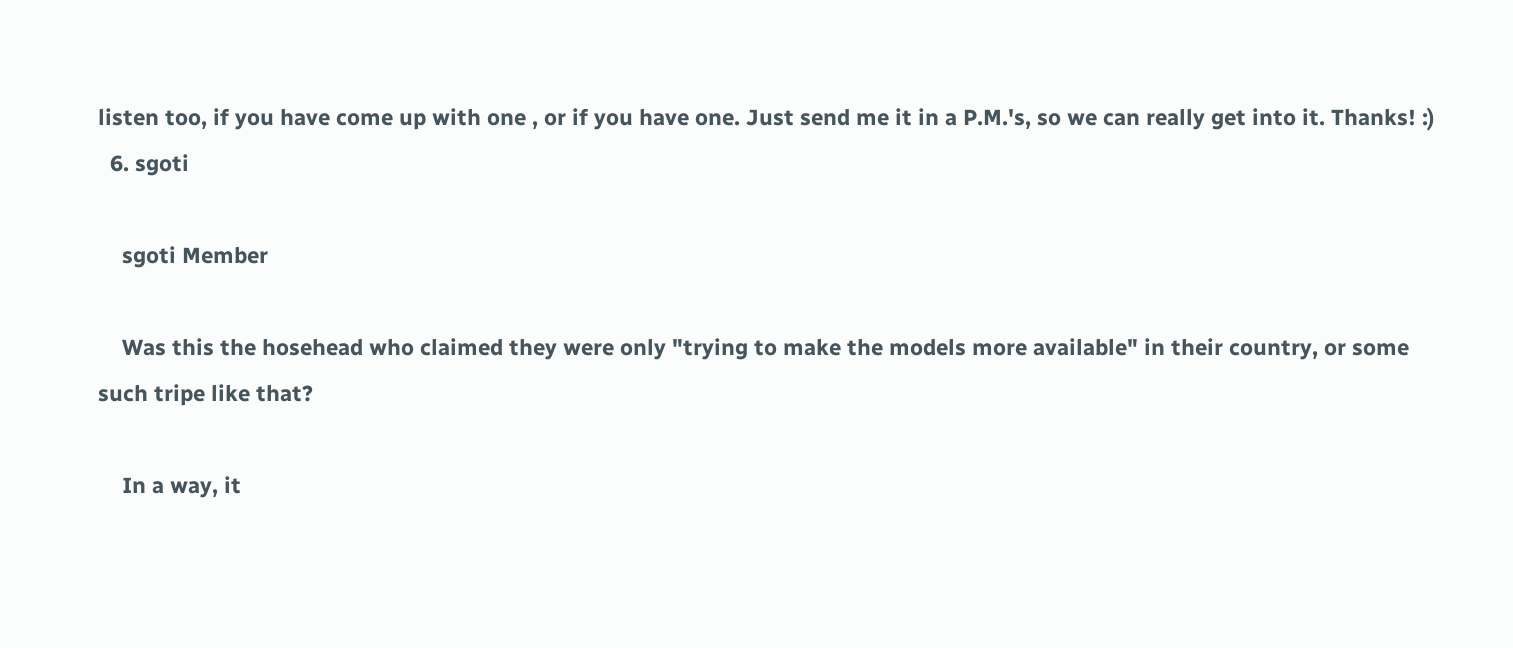listen too, if you have come up with one , or if you have one. Just send me it in a P.M.'s, so we can really get into it. Thanks! :)
  6. sgoti

    sgoti Member

    Was this the hosehead who claimed they were only "trying to make the models more available" in their country, or some such tripe like that?

    In a way, it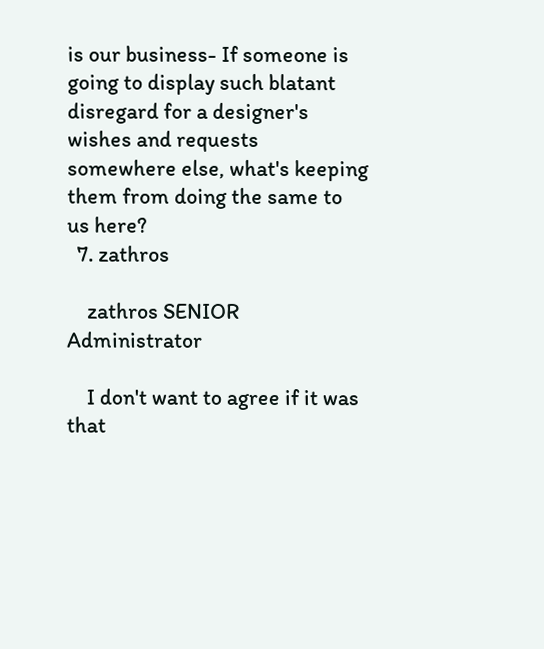is our business- If someone is going to display such blatant disregard for a designer's wishes and requests somewhere else, what's keeping them from doing the same to us here?
  7. zathros

    zathros SENIOR Administrator

    I don't want to agree if it was that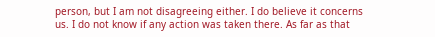person, but I am not disagreeing either. I do believe it concerns us. I do not know if any action was taken there. As far as that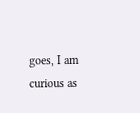goes, I am curious as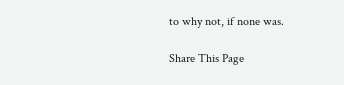to why not, if none was.

Share This Page